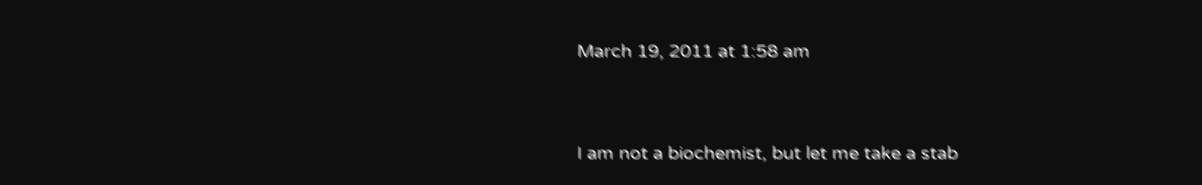March 19, 2011 at 1:58 am


I am not a biochemist, but let me take a stab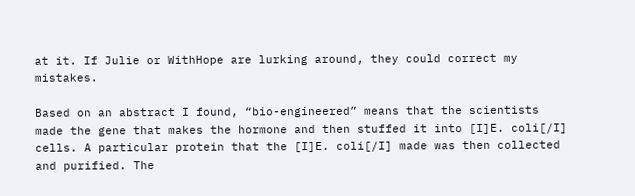at it. If Julie or WithHope are lurking around, they could correct my mistakes.

Based on an abstract I found, “bio-engineered” means that the scientists made the gene that makes the hormone and then stuffed it into [I]E. coli[/I] cells. A particular protein that the [I]E. coli[/I] made was then collected and purified. The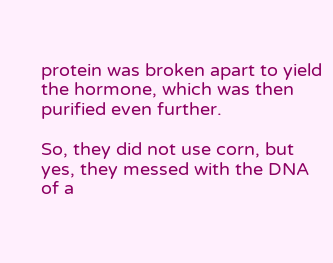protein was broken apart to yield the hormone, which was then purified even further.

So, they did not use corn, but yes, they messed with the DNA of a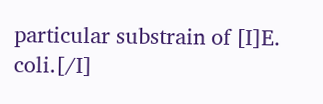particular substrain of [I]E. coli.[/I]